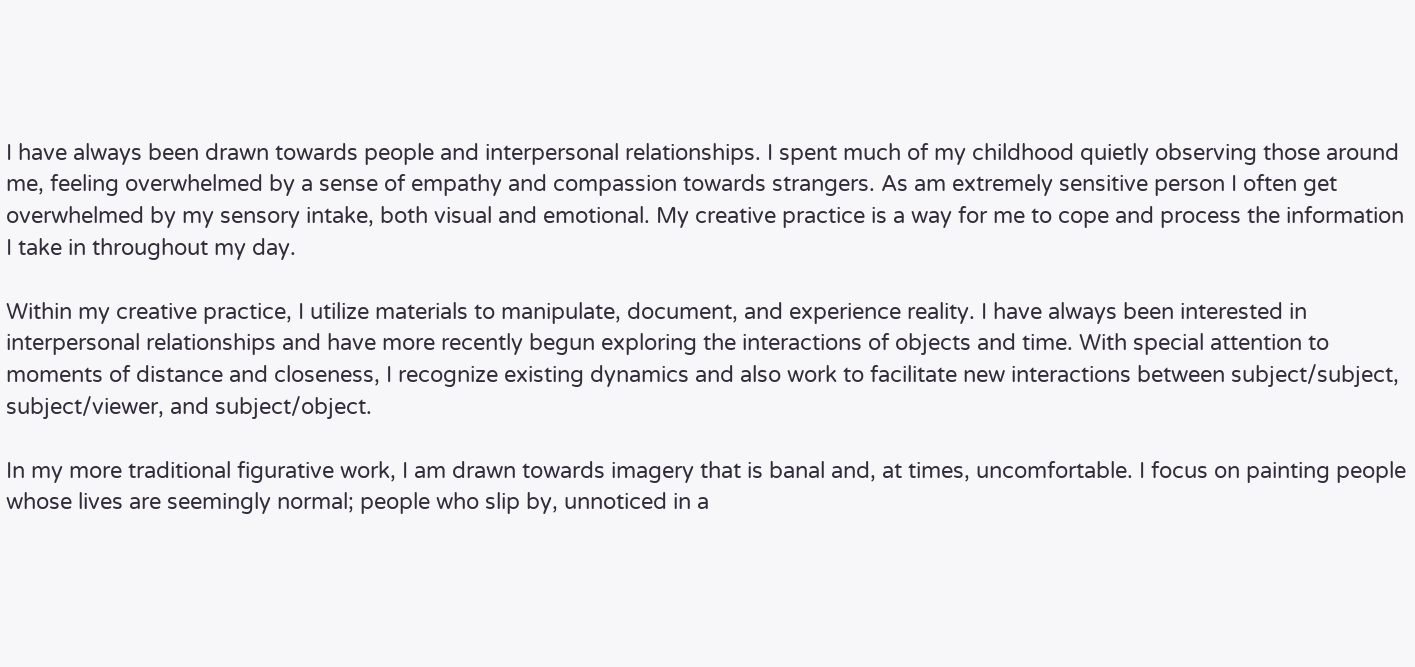I have always been drawn towards people and interpersonal relationships. I spent much of my childhood quietly observing those around me, feeling overwhelmed by a sense of empathy and compassion towards strangers. As am extremely sensitive person I often get overwhelmed by my sensory intake, both visual and emotional. My creative practice is a way for me to cope and process the information I take in throughout my day.

Within my creative practice, I utilize materials to manipulate, document, and experience reality. I have always been interested in interpersonal relationships and have more recently begun exploring the interactions of objects and time. With special attention to moments of distance and closeness, I recognize existing dynamics and also work to facilitate new interactions between subject/subject, subject/viewer, and subject/object.

In my more traditional figurative work, I am drawn towards imagery that is banal and, at times, uncomfortable. I focus on painting people whose lives are seemingly normal; people who slip by, unnoticed in a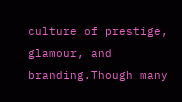culture of prestige, glamour, and branding.Though many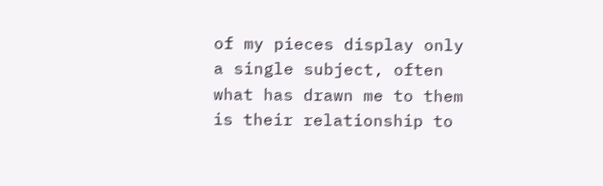of my pieces display only a single subject, often what has drawn me to them is their relationship to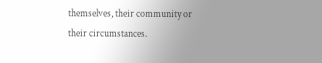themselves, their community or their circumstances.